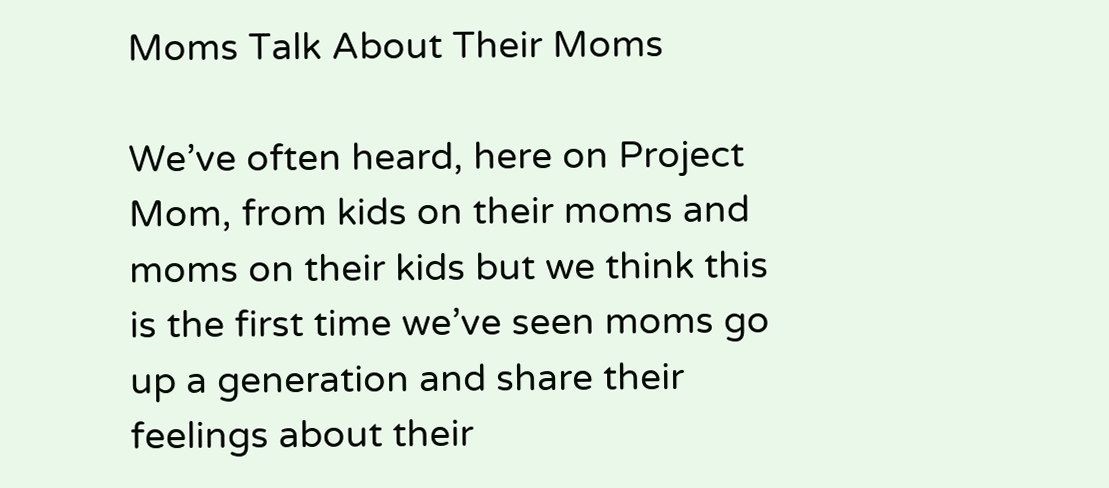Moms Talk About Their Moms

We’ve often heard, here on Project Mom, from kids on their moms and moms on their kids but we think this is the first time we’ve seen moms go up a generation and share their feelings about their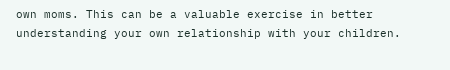own moms. This can be a valuable exercise in better understanding your own relationship with your children.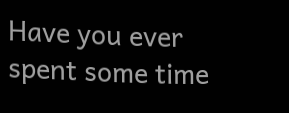Have you ever spent some time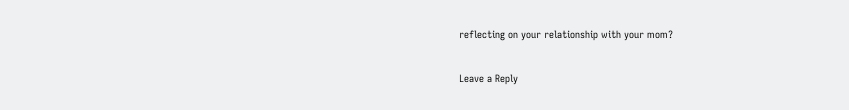reflecting on your relationship with your mom?

Leave a Reply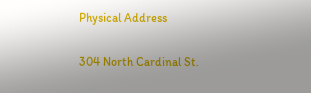Physical Address

304 North Cardinal St.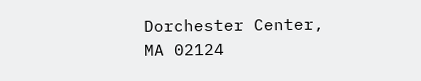Dorchester Center, MA 02124